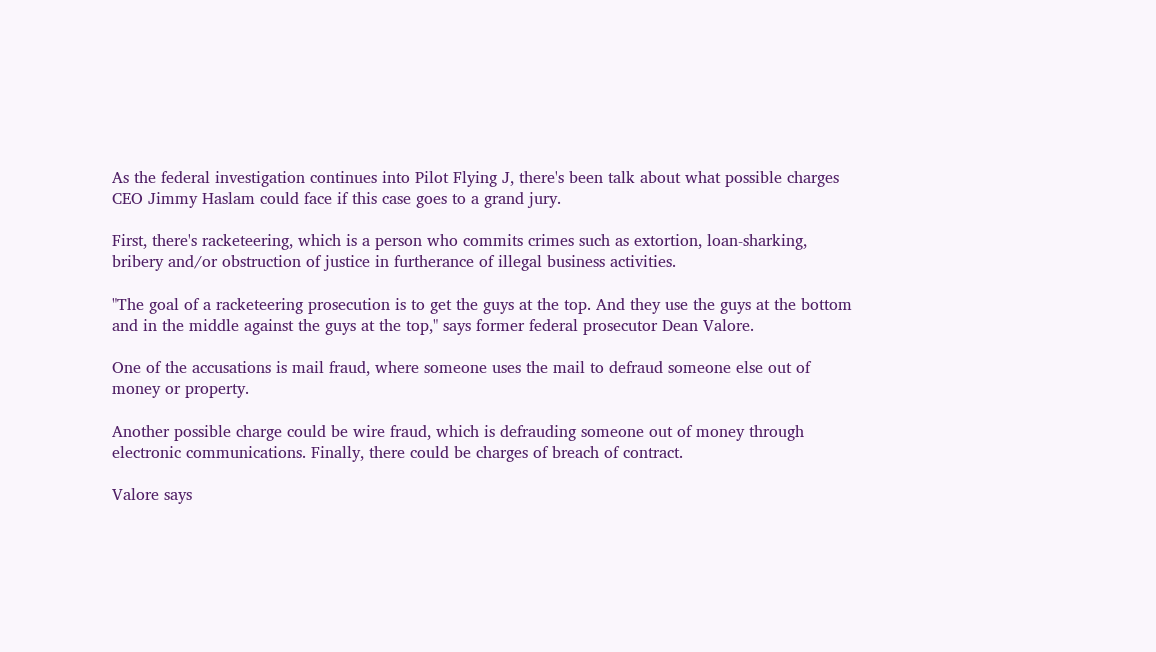As the federal investigation continues into Pilot Flying J, there's been talk about what possible charges CEO Jimmy Haslam could face if this case goes to a grand jury.

First, there's racketeering, which is a person who commits crimes such as extortion, loan-sharking, bribery and/or obstruction of justice in furtherance of illegal business activities.

"The goal of a racketeering prosecution is to get the guys at the top. And they use the guys at the bottom and in the middle against the guys at the top," says former federal prosecutor Dean Valore.

One of the accusations is mail fraud, where someone uses the mail to defraud someone else out of money or property.

Another possible charge could be wire fraud, which is defrauding someone out of money through electronic communications. Finally, there could be charges of breach of contract.

Valore says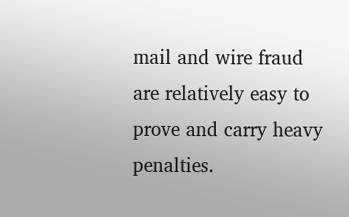mail and wire fraud are relatively easy to prove and carry heavy penalties.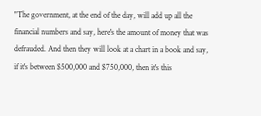"The government, at the end of the day, will add up all the financial numbers and say, here's the amount of money that was defrauded. And then they will look at a chart in a book and say, if it's between $500,000 and $750,000, then it's this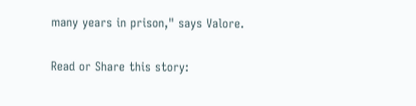many years in prison," says Valore.

Read or Share this story: